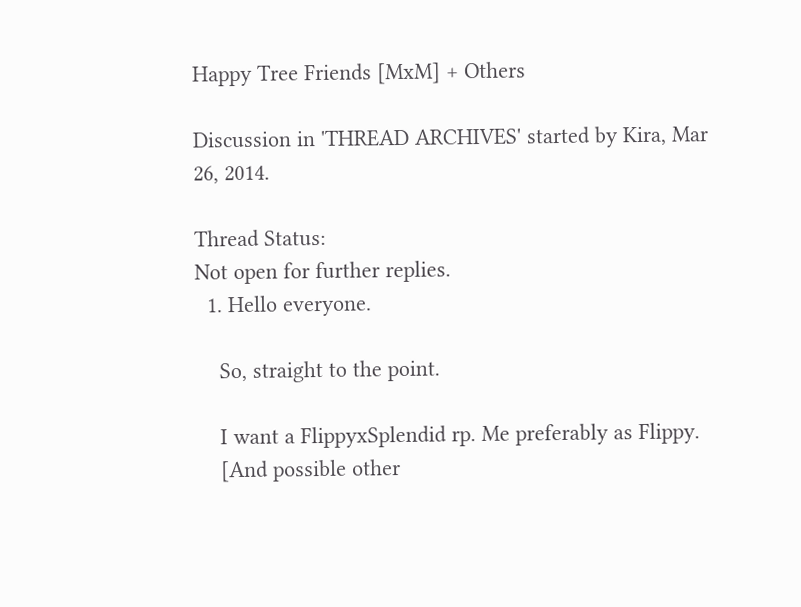Happy Tree Friends [MxM] + Others

Discussion in 'THREAD ARCHIVES' started by Kira, Mar 26, 2014.

Thread Status:
Not open for further replies.
  1. Hello everyone.

    So, straight to the point.

    I want a FlippyxSplendid rp. Me preferably as Flippy.
    [And possible other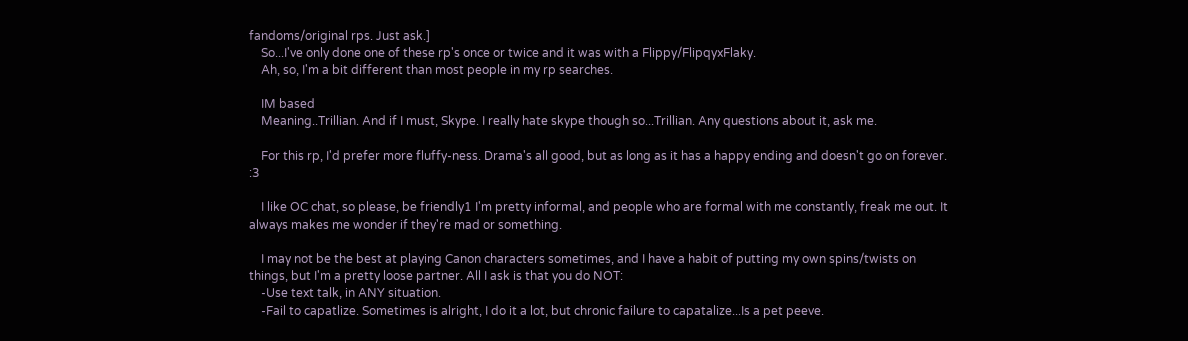fandoms/original rps. Just ask.]
    So...I've only done one of these rp's once or twice and it was with a Flippy/FlipqyxFlaky.
    Ah, so, I'm a bit different than most people in my rp searches.

    IM based
    Meaning..Trillian. And if I must, Skype. I really hate skype though so...Trillian. Any questions about it, ask me.

    For this rp, I'd prefer more fluffy-ness. Drama's all good, but as long as it has a happy ending and doesn't go on forever. :3

    I like OC chat, so please, be friendly1 I'm pretty informal, and people who are formal with me constantly, freak me out. It always makes me wonder if they're mad or something.

    I may not be the best at playing Canon characters sometimes, and I have a habit of putting my own spins/twists on things, but I'm a pretty loose partner. All I ask is that you do NOT:
    -Use text talk, in ANY situation.
    -Fail to capatlize. Sometimes is alright, I do it a lot, but chronic failure to capatalize...Is a pet peeve.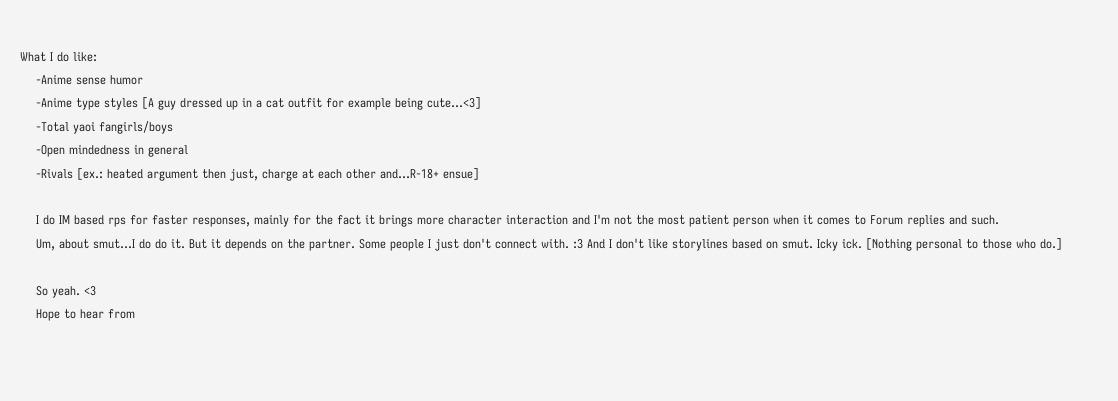What I do like:
    -Anime sense humor
    -Anime type styles [A guy dressed up in a cat outfit for example being cute...<3]
    -Total yaoi fangirls/boys
    -Open mindedness in general
    -Rivals [ex.: heated argument then just, charge at each other and...R-18+ ensue]

    I do IM based rps for faster responses, mainly for the fact it brings more character interaction and I'm not the most patient person when it comes to Forum replies and such.
    Um, about smut...I do do it. But it depends on the partner. Some people I just don't connect with. :3 And I don't like storylines based on smut. Icky ick. [Nothing personal to those who do.]

    So yeah. <3
    Hope to hear from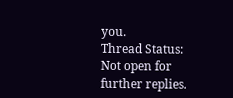you.
Thread Status:
Not open for further replies.